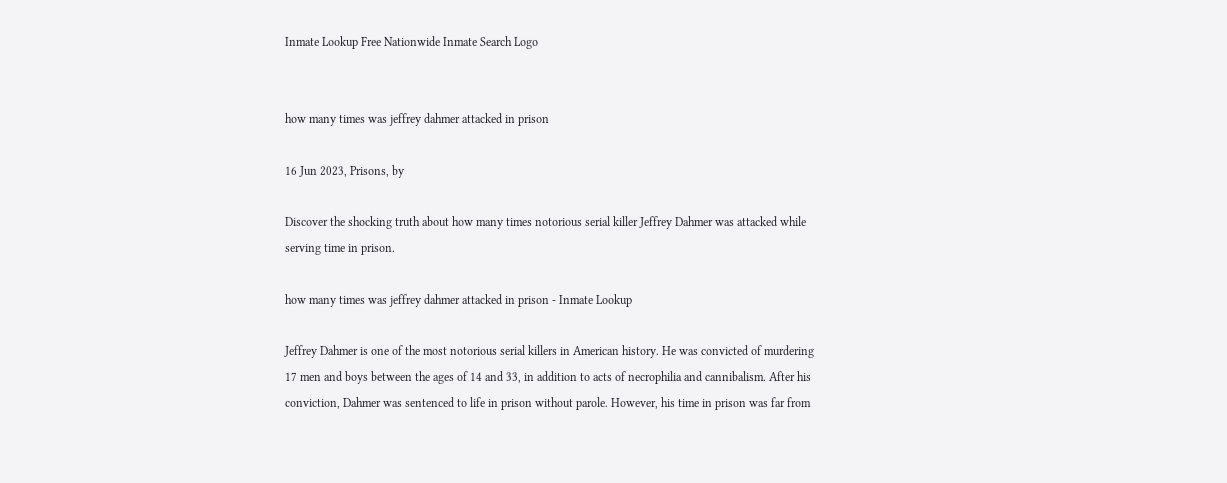Inmate Lookup Free Nationwide Inmate Search Logo


how many times was jeffrey dahmer attacked in prison

16 Jun 2023, Prisons, by

Discover the shocking truth about how many times notorious serial killer Jeffrey Dahmer was attacked while serving time in prison.

how many times was jeffrey dahmer attacked in prison - Inmate Lookup

Jeffrey Dahmer is one of the most notorious serial killers in American history. He was convicted of murdering 17 men and boys between the ages of 14 and 33, in addition to acts of necrophilia and cannibalism. After his conviction, Dahmer was sentenced to life in prison without parole. However, his time in prison was far from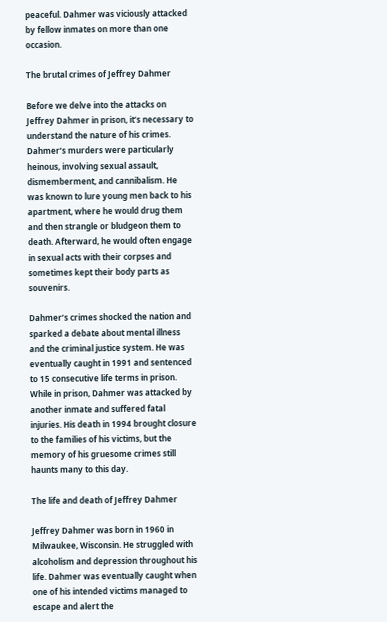peaceful. Dahmer was viciously attacked by fellow inmates on more than one occasion.

The brutal crimes of Jeffrey Dahmer

Before we delve into the attacks on Jeffrey Dahmer in prison, it’s necessary to understand the nature of his crimes. Dahmer’s murders were particularly heinous, involving sexual assault, dismemberment, and cannibalism. He was known to lure young men back to his apartment, where he would drug them and then strangle or bludgeon them to death. Afterward, he would often engage in sexual acts with their corpses and sometimes kept their body parts as souvenirs.

Dahmer’s crimes shocked the nation and sparked a debate about mental illness and the criminal justice system. He was eventually caught in 1991 and sentenced to 15 consecutive life terms in prison. While in prison, Dahmer was attacked by another inmate and suffered fatal injuries. His death in 1994 brought closure to the families of his victims, but the memory of his gruesome crimes still haunts many to this day.

The life and death of Jeffrey Dahmer

Jeffrey Dahmer was born in 1960 in Milwaukee, Wisconsin. He struggled with alcoholism and depression throughout his life. Dahmer was eventually caught when one of his intended victims managed to escape and alert the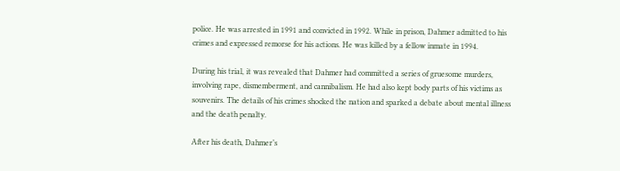police. He was arrested in 1991 and convicted in 1992. While in prison, Dahmer admitted to his crimes and expressed remorse for his actions. He was killed by a fellow inmate in 1994.

During his trial, it was revealed that Dahmer had committed a series of gruesome murders, involving rape, dismemberment, and cannibalism. He had also kept body parts of his victims as souvenirs. The details of his crimes shocked the nation and sparked a debate about mental illness and the death penalty.

After his death, Dahmer’s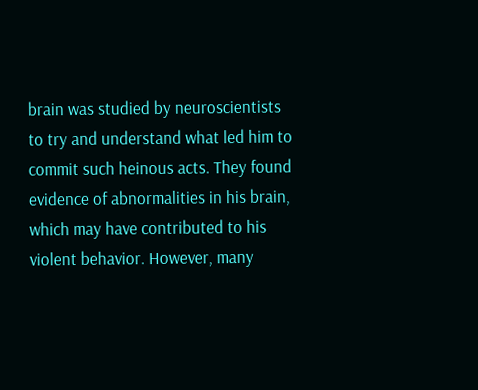brain was studied by neuroscientists to try and understand what led him to commit such heinous acts. They found evidence of abnormalities in his brain, which may have contributed to his violent behavior. However, many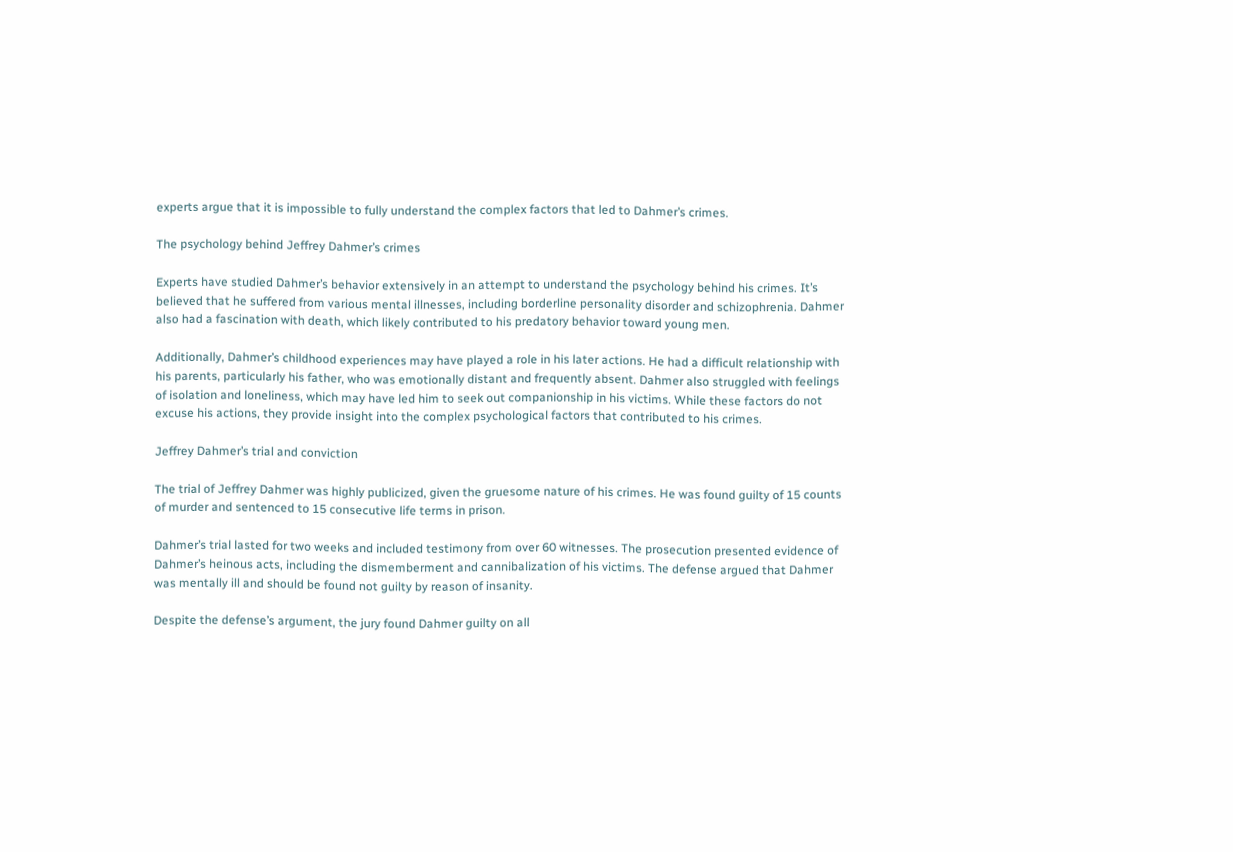experts argue that it is impossible to fully understand the complex factors that led to Dahmer’s crimes.

The psychology behind Jeffrey Dahmer’s crimes

Experts have studied Dahmer’s behavior extensively in an attempt to understand the psychology behind his crimes. It’s believed that he suffered from various mental illnesses, including borderline personality disorder and schizophrenia. Dahmer also had a fascination with death, which likely contributed to his predatory behavior toward young men.

Additionally, Dahmer’s childhood experiences may have played a role in his later actions. He had a difficult relationship with his parents, particularly his father, who was emotionally distant and frequently absent. Dahmer also struggled with feelings of isolation and loneliness, which may have led him to seek out companionship in his victims. While these factors do not excuse his actions, they provide insight into the complex psychological factors that contributed to his crimes.

Jeffrey Dahmer’s trial and conviction

The trial of Jeffrey Dahmer was highly publicized, given the gruesome nature of his crimes. He was found guilty of 15 counts of murder and sentenced to 15 consecutive life terms in prison.

Dahmer’s trial lasted for two weeks and included testimony from over 60 witnesses. The prosecution presented evidence of Dahmer’s heinous acts, including the dismemberment and cannibalization of his victims. The defense argued that Dahmer was mentally ill and should be found not guilty by reason of insanity.

Despite the defense’s argument, the jury found Dahmer guilty on all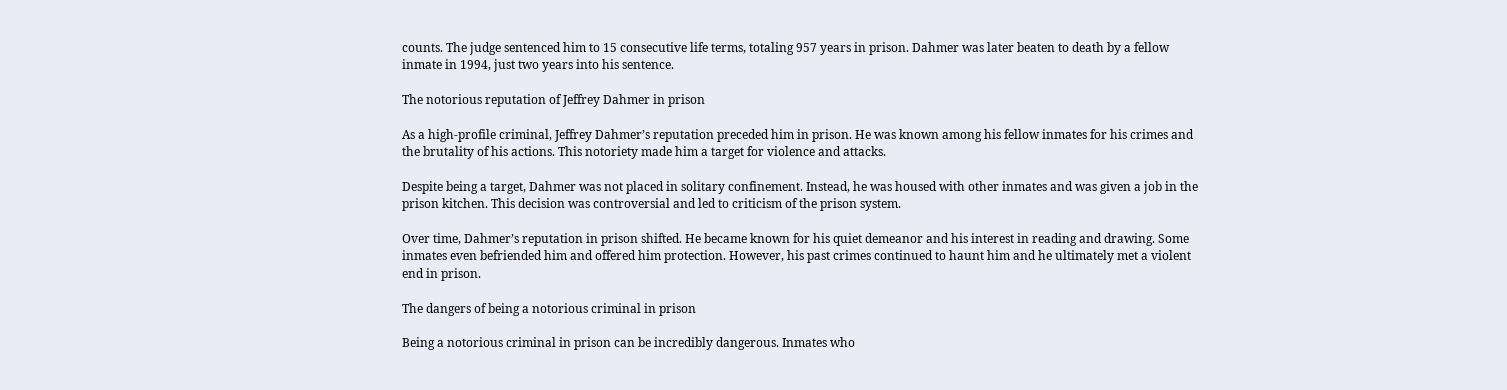counts. The judge sentenced him to 15 consecutive life terms, totaling 957 years in prison. Dahmer was later beaten to death by a fellow inmate in 1994, just two years into his sentence.

The notorious reputation of Jeffrey Dahmer in prison

As a high-profile criminal, Jeffrey Dahmer’s reputation preceded him in prison. He was known among his fellow inmates for his crimes and the brutality of his actions. This notoriety made him a target for violence and attacks.

Despite being a target, Dahmer was not placed in solitary confinement. Instead, he was housed with other inmates and was given a job in the prison kitchen. This decision was controversial and led to criticism of the prison system.

Over time, Dahmer’s reputation in prison shifted. He became known for his quiet demeanor and his interest in reading and drawing. Some inmates even befriended him and offered him protection. However, his past crimes continued to haunt him and he ultimately met a violent end in prison.

The dangers of being a notorious criminal in prison

Being a notorious criminal in prison can be incredibly dangerous. Inmates who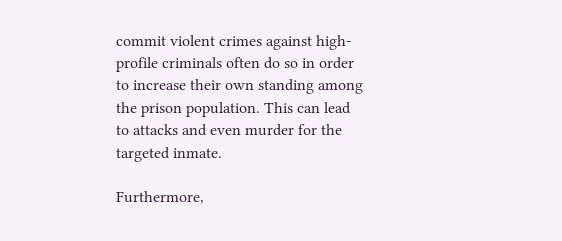commit violent crimes against high-profile criminals often do so in order to increase their own standing among the prison population. This can lead to attacks and even murder for the targeted inmate.

Furthermore,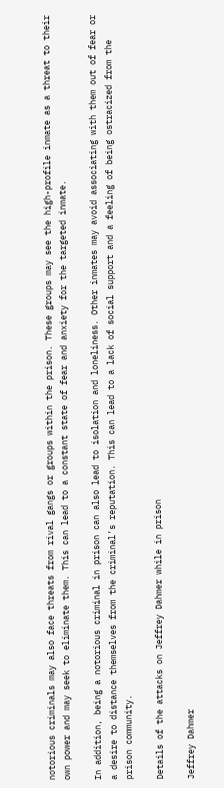notorious criminals may also face threats from rival gangs or groups within the prison. These groups may see the high-profile inmate as a threat to their own power and may seek to eliminate them. This can lead to a constant state of fear and anxiety for the targeted inmate.

In addition, being a notorious criminal in prison can also lead to isolation and loneliness. Other inmates may avoid associating with them out of fear or a desire to distance themselves from the criminal’s reputation. This can lead to a lack of social support and a feeling of being ostracized from the prison community.

Details of the attacks on Jeffrey Dahmer while in prison

Jeffrey Dahmer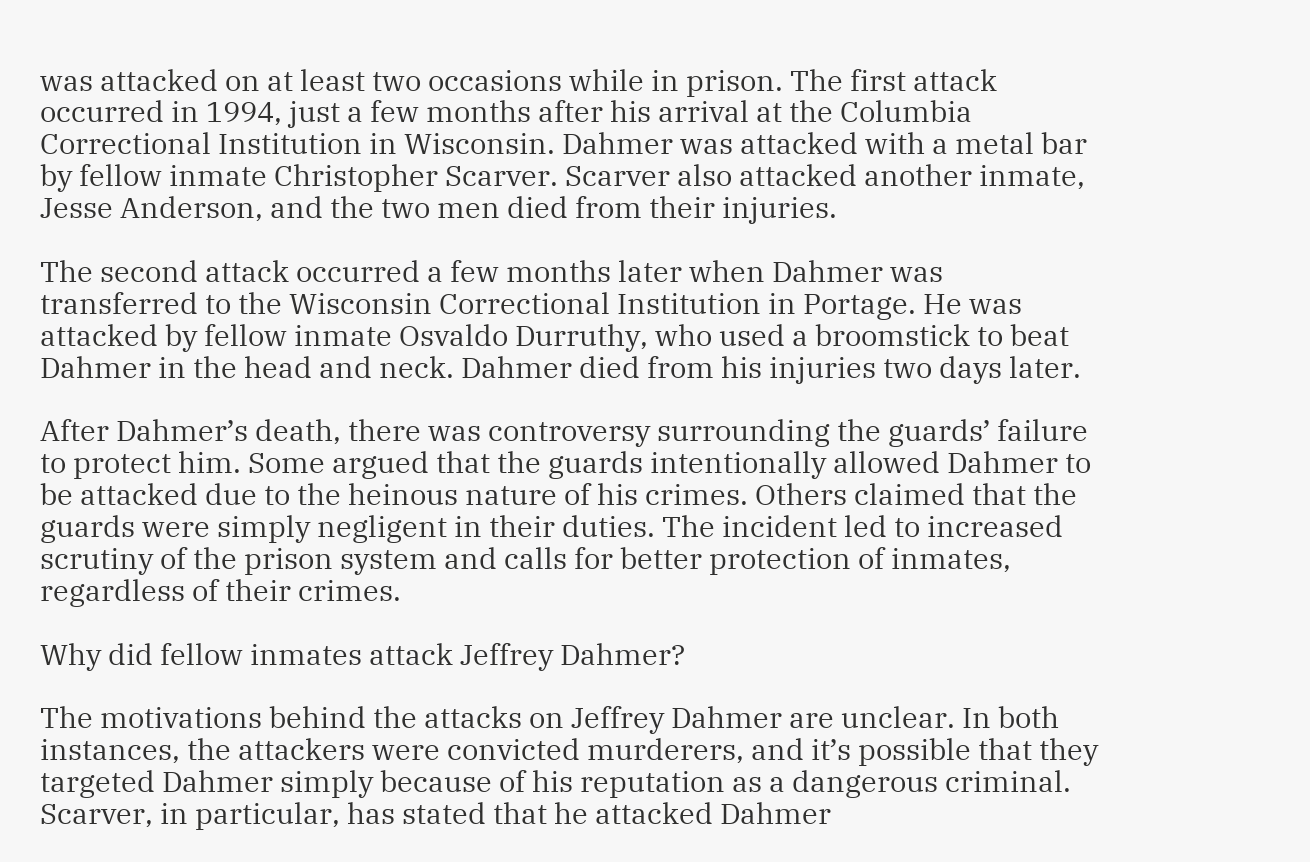was attacked on at least two occasions while in prison. The first attack occurred in 1994, just a few months after his arrival at the Columbia Correctional Institution in Wisconsin. Dahmer was attacked with a metal bar by fellow inmate Christopher Scarver. Scarver also attacked another inmate, Jesse Anderson, and the two men died from their injuries.

The second attack occurred a few months later when Dahmer was transferred to the Wisconsin Correctional Institution in Portage. He was attacked by fellow inmate Osvaldo Durruthy, who used a broomstick to beat Dahmer in the head and neck. Dahmer died from his injuries two days later.

After Dahmer’s death, there was controversy surrounding the guards’ failure to protect him. Some argued that the guards intentionally allowed Dahmer to be attacked due to the heinous nature of his crimes. Others claimed that the guards were simply negligent in their duties. The incident led to increased scrutiny of the prison system and calls for better protection of inmates, regardless of their crimes.

Why did fellow inmates attack Jeffrey Dahmer?

The motivations behind the attacks on Jeffrey Dahmer are unclear. In both instances, the attackers were convicted murderers, and it’s possible that they targeted Dahmer simply because of his reputation as a dangerous criminal. Scarver, in particular, has stated that he attacked Dahmer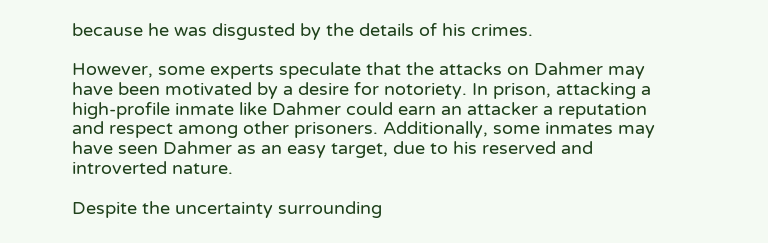because he was disgusted by the details of his crimes.

However, some experts speculate that the attacks on Dahmer may have been motivated by a desire for notoriety. In prison, attacking a high-profile inmate like Dahmer could earn an attacker a reputation and respect among other prisoners. Additionally, some inmates may have seen Dahmer as an easy target, due to his reserved and introverted nature.

Despite the uncertainty surrounding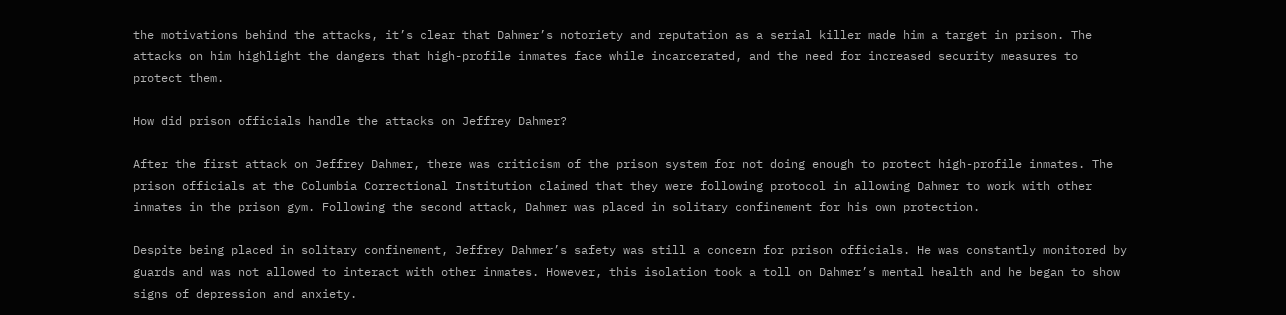the motivations behind the attacks, it’s clear that Dahmer’s notoriety and reputation as a serial killer made him a target in prison. The attacks on him highlight the dangers that high-profile inmates face while incarcerated, and the need for increased security measures to protect them.

How did prison officials handle the attacks on Jeffrey Dahmer?

After the first attack on Jeffrey Dahmer, there was criticism of the prison system for not doing enough to protect high-profile inmates. The prison officials at the Columbia Correctional Institution claimed that they were following protocol in allowing Dahmer to work with other inmates in the prison gym. Following the second attack, Dahmer was placed in solitary confinement for his own protection.

Despite being placed in solitary confinement, Jeffrey Dahmer’s safety was still a concern for prison officials. He was constantly monitored by guards and was not allowed to interact with other inmates. However, this isolation took a toll on Dahmer’s mental health and he began to show signs of depression and anxiety.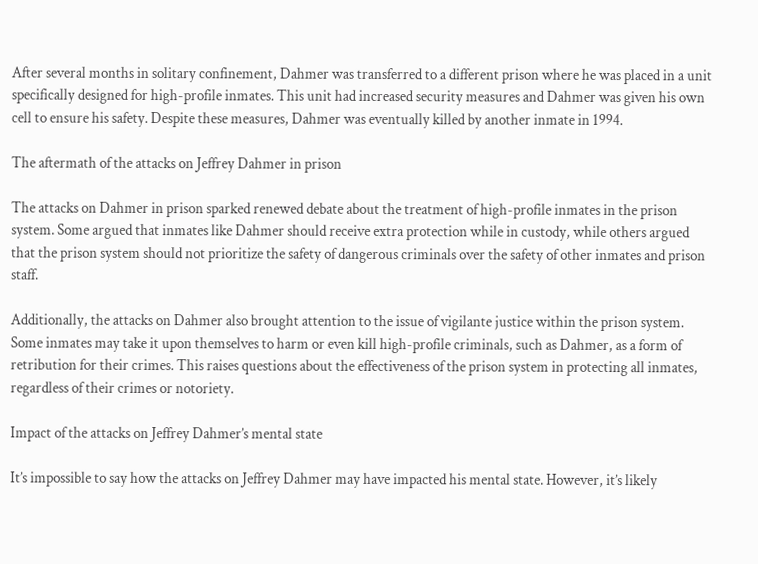After several months in solitary confinement, Dahmer was transferred to a different prison where he was placed in a unit specifically designed for high-profile inmates. This unit had increased security measures and Dahmer was given his own cell to ensure his safety. Despite these measures, Dahmer was eventually killed by another inmate in 1994.

The aftermath of the attacks on Jeffrey Dahmer in prison

The attacks on Dahmer in prison sparked renewed debate about the treatment of high-profile inmates in the prison system. Some argued that inmates like Dahmer should receive extra protection while in custody, while others argued that the prison system should not prioritize the safety of dangerous criminals over the safety of other inmates and prison staff.

Additionally, the attacks on Dahmer also brought attention to the issue of vigilante justice within the prison system. Some inmates may take it upon themselves to harm or even kill high-profile criminals, such as Dahmer, as a form of retribution for their crimes. This raises questions about the effectiveness of the prison system in protecting all inmates, regardless of their crimes or notoriety.

Impact of the attacks on Jeffrey Dahmer’s mental state

It’s impossible to say how the attacks on Jeffrey Dahmer may have impacted his mental state. However, it’s likely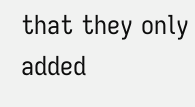that they only added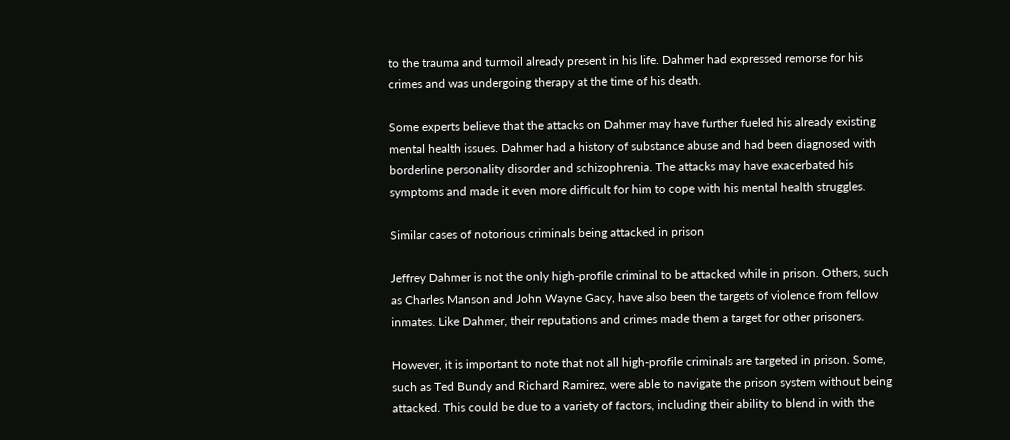to the trauma and turmoil already present in his life. Dahmer had expressed remorse for his crimes and was undergoing therapy at the time of his death.

Some experts believe that the attacks on Dahmer may have further fueled his already existing mental health issues. Dahmer had a history of substance abuse and had been diagnosed with borderline personality disorder and schizophrenia. The attacks may have exacerbated his symptoms and made it even more difficult for him to cope with his mental health struggles.

Similar cases of notorious criminals being attacked in prison

Jeffrey Dahmer is not the only high-profile criminal to be attacked while in prison. Others, such as Charles Manson and John Wayne Gacy, have also been the targets of violence from fellow inmates. Like Dahmer, their reputations and crimes made them a target for other prisoners.

However, it is important to note that not all high-profile criminals are targeted in prison. Some, such as Ted Bundy and Richard Ramirez, were able to navigate the prison system without being attacked. This could be due to a variety of factors, including their ability to blend in with the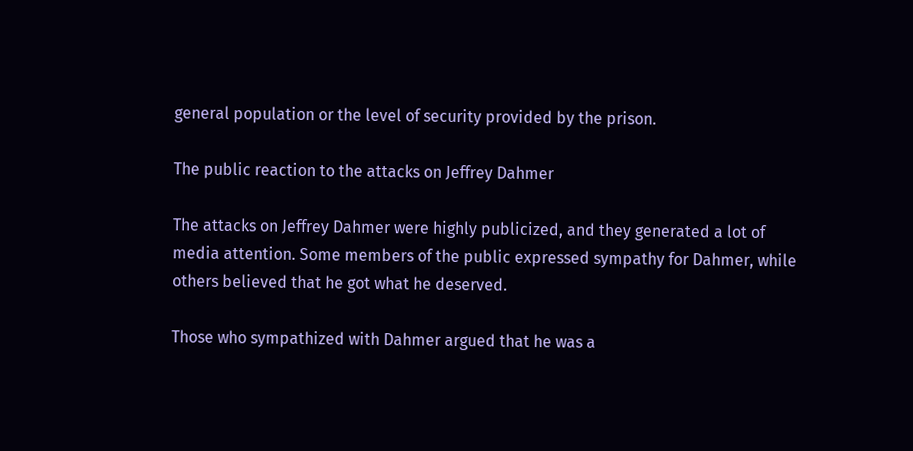general population or the level of security provided by the prison.

The public reaction to the attacks on Jeffrey Dahmer

The attacks on Jeffrey Dahmer were highly publicized, and they generated a lot of media attention. Some members of the public expressed sympathy for Dahmer, while others believed that he got what he deserved.

Those who sympathized with Dahmer argued that he was a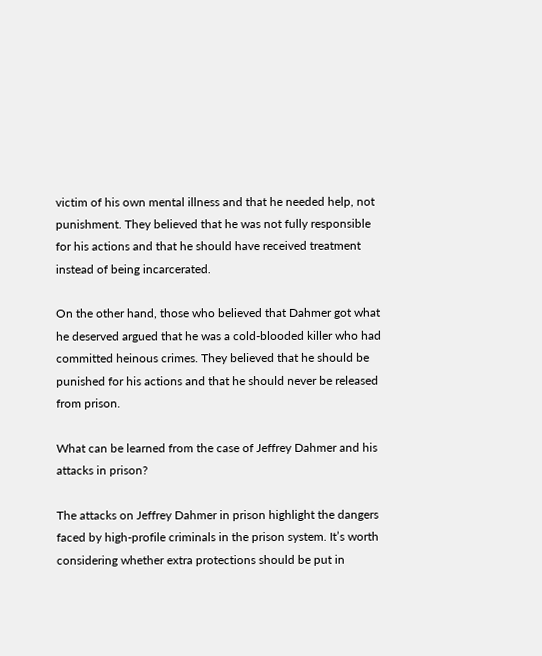victim of his own mental illness and that he needed help, not punishment. They believed that he was not fully responsible for his actions and that he should have received treatment instead of being incarcerated.

On the other hand, those who believed that Dahmer got what he deserved argued that he was a cold-blooded killer who had committed heinous crimes. They believed that he should be punished for his actions and that he should never be released from prison.

What can be learned from the case of Jeffrey Dahmer and his attacks in prison?

The attacks on Jeffrey Dahmer in prison highlight the dangers faced by high-profile criminals in the prison system. It’s worth considering whether extra protections should be put in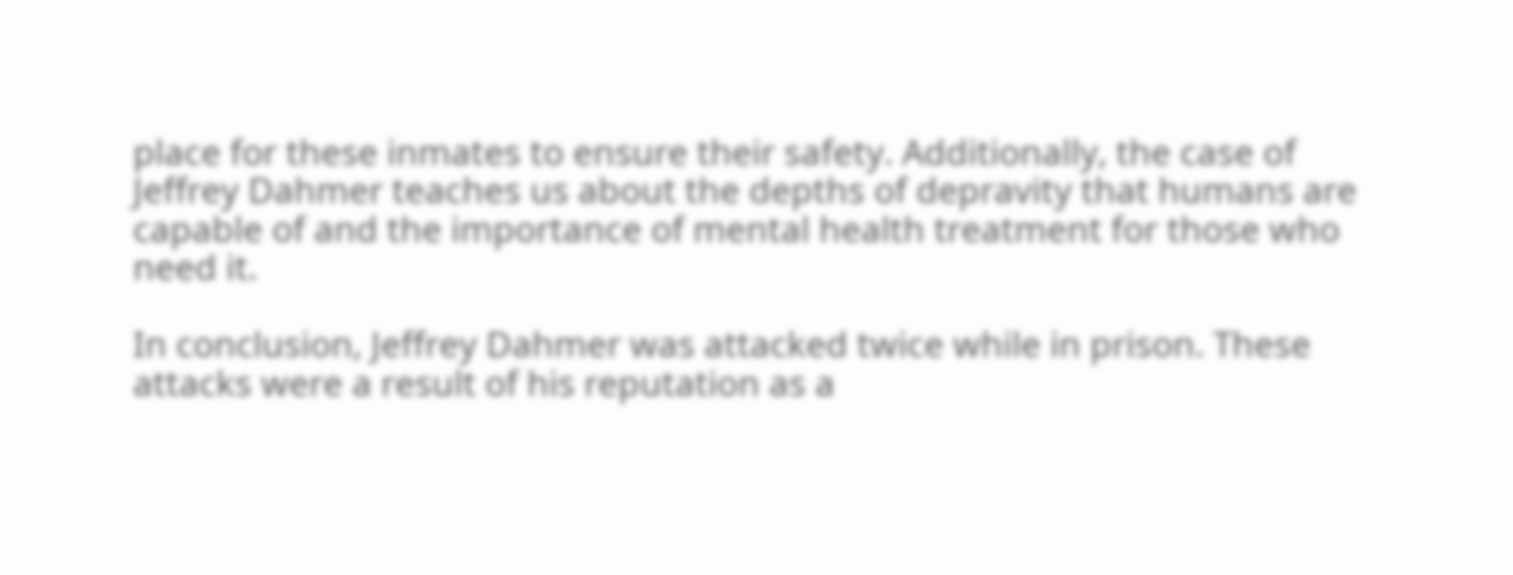place for these inmates to ensure their safety. Additionally, the case of Jeffrey Dahmer teaches us about the depths of depravity that humans are capable of and the importance of mental health treatment for those who need it.

In conclusion, Jeffrey Dahmer was attacked twice while in prison. These attacks were a result of his reputation as a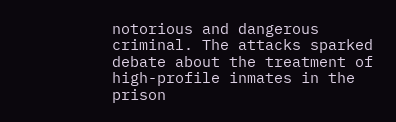notorious and dangerous criminal. The attacks sparked debate about the treatment of high-profile inmates in the prison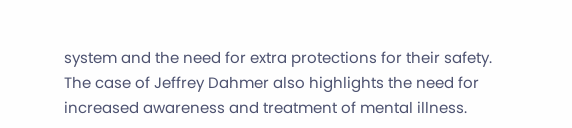system and the need for extra protections for their safety. The case of Jeffrey Dahmer also highlights the need for increased awareness and treatment of mental illness.